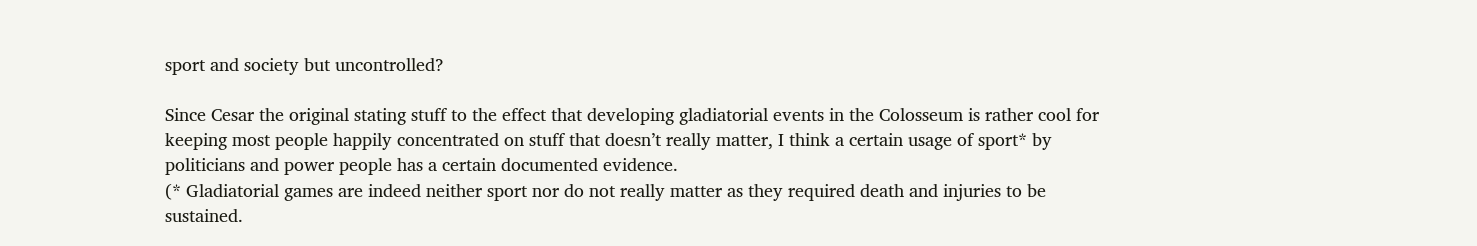sport and society but uncontrolled?

Since Cesar the original stating stuff to the effect that developing gladiatorial events in the Colosseum is rather cool for keeping most people happily concentrated on stuff that doesn’t really matter, I think a certain usage of sport* by politicians and power people has a certain documented evidence.
(* Gladiatorial games are indeed neither sport nor do not really matter as they required death and injuries to be sustained.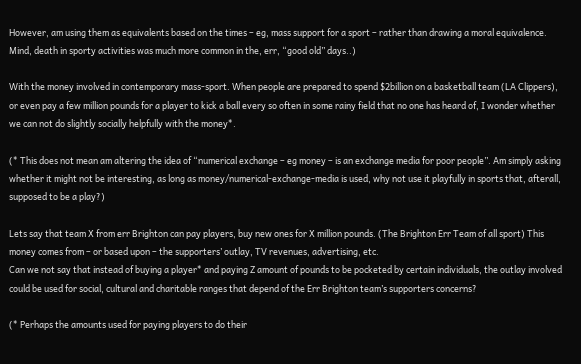However, am using them as equivalents based on the times – eg, mass support for a sport – rather than drawing a moral equivalence. Mind, death in sporty activities was much more common in the, err, “good old” days..)

With the money involved in contemporary mass-sport. When people are prepared to spend $2billion on a basketball team (LA Clippers), or even pay a few million pounds for a player to kick a ball every so often in some rainy field that no one has heard of, I wonder whether we can not do slightly socially helpfully with the money*.

(* This does not mean am altering the idea of “numerical exchange – eg money – is an exchange media for poor people”. Am simply asking whether it might not be interesting, as long as money/numerical-exchange-media is used, why not use it playfully in sports that, afterall, supposed to be a play?)

Lets say that team X from err Brighton can pay players, buy new ones for X million pounds. (The Brighton Err Team of all sport) This money comes from – or based upon – the supporters’ outlay, TV revenues, advertising, etc.
Can we not say that instead of buying a player* and paying Z amount of pounds to be pocketed by certain individuals, the outlay involved could be used for social, cultural and charitable ranges that depend of the Err Brighton team’s supporters concerns?

(* Perhaps the amounts used for paying players to do their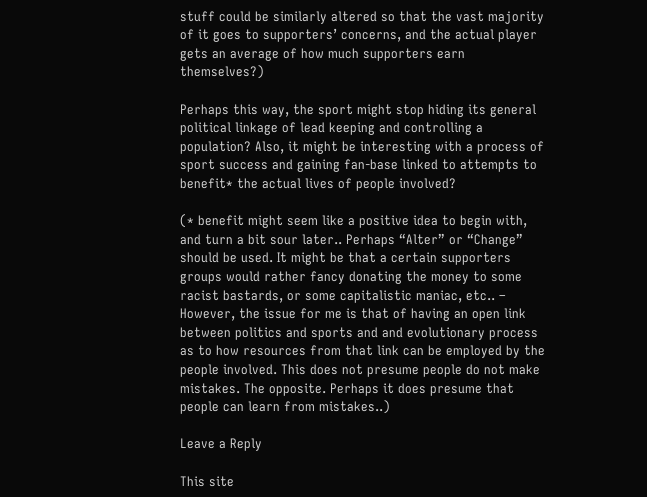stuff could be similarly altered so that the vast majority of it goes to supporters’ concerns, and the actual player gets an average of how much supporters earn themselves?)

Perhaps this way, the sport might stop hiding its general political linkage of lead keeping and controlling a population? Also, it might be interesting with a process of sport success and gaining fan-base linked to attempts to benefit* the actual lives of people involved?

(* benefit might seem like a positive idea to begin with, and turn a bit sour later.. Perhaps “Alter” or “Change” should be used. It might be that a certain supporters groups would rather fancy donating the money to some racist bastards, or some capitalistic maniac, etc.. – However, the issue for me is that of having an open link between politics and sports and and evolutionary process as to how resources from that link can be employed by the people involved. This does not presume people do not make mistakes. The opposite. Perhaps it does presume that people can learn from mistakes..)

Leave a Reply

This site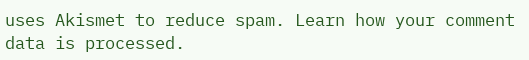uses Akismet to reduce spam. Learn how your comment data is processed.